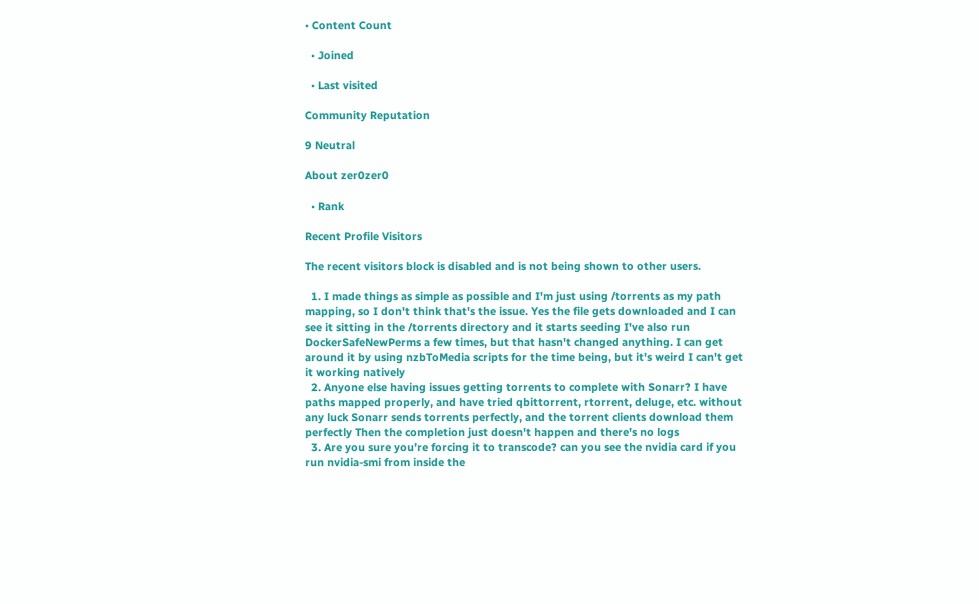• Content Count

  • Joined

  • Last visited

Community Reputation

9 Neutral

About zer0zer0

  • Rank

Recent Profile Visitors

The recent visitors block is disabled and is not being shown to other users.

  1. I made things as simple as possible and I'm just using /torrents as my path mapping, so I don't think that's the issue. Yes the file gets downloaded and I can see it sitting in the /torrents directory and it starts seeding I've also run DockerSafeNewPerms a few times, but that hasn't changed anything. I can get around it by using nzbToMedia scripts for the time being, but it's weird I can't get it working natively
  2. Anyone else having issues getting torrents to complete with Sonarr? I have paths mapped properly, and have tried qbittorrent, rtorrent, deluge, etc. without any luck Sonarr sends torrents perfectly, and the torrent clients download them perfectly Then the completion just doesn't happen and there's no logs
  3. Are you sure you’re forcing it to transcode? can you see the nvidia card if you run nvidia-smi from inside the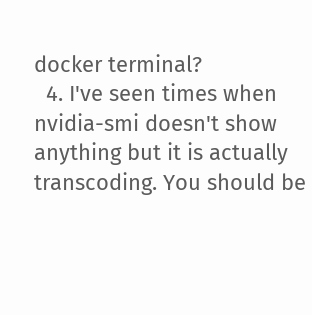docker terminal?
  4. I've seen times when nvidia-smi doesn't show anything but it is actually transcoding. You should be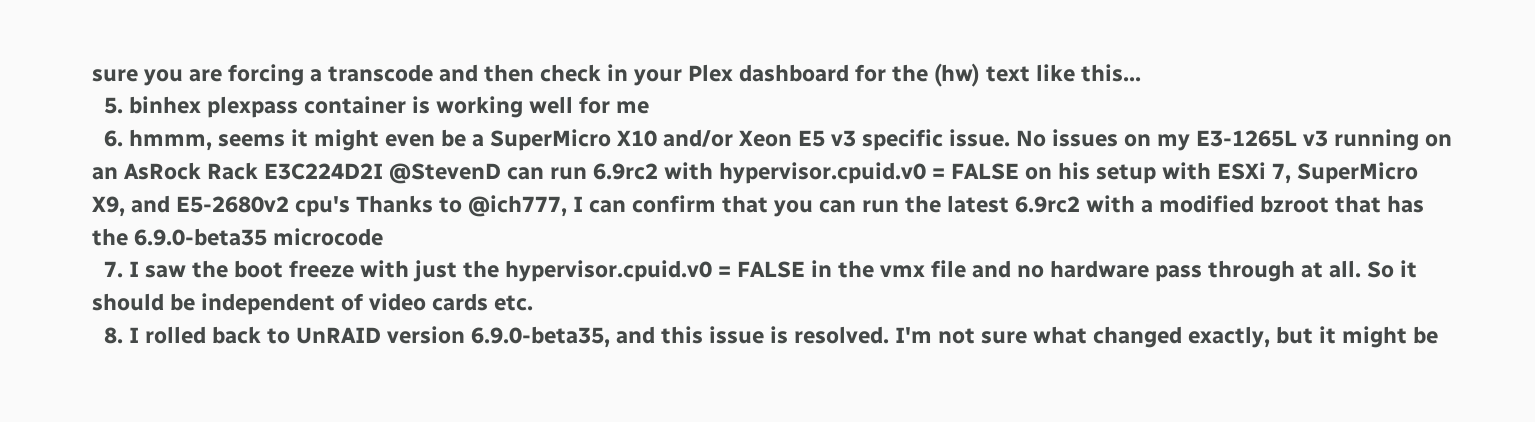sure you are forcing a transcode and then check in your Plex dashboard for the (hw) text like this...
  5. binhex plexpass container is working well for me
  6. hmmm, seems it might even be a SuperMicro X10 and/or Xeon E5 v3 specific issue. No issues on my E3-1265L v3 running on an AsRock Rack E3C224D2I @StevenD can run 6.9rc2 with hypervisor.cpuid.v0 = FALSE on his setup with ESXi 7, SuperMicro X9, and E5-2680v2 cpu's Thanks to @ich777, I can confirm that you can run the latest 6.9rc2 with a modified bzroot that has the 6.9.0-beta35 microcode
  7. I saw the boot freeze with just the hypervisor.cpuid.v0 = FALSE in the vmx file and no hardware pass through at all. So it should be independent of video cards etc.
  8. I rolled back to UnRAID version 6.9.0-beta35, and this issue is resolved. I'm not sure what changed exactly, but it might be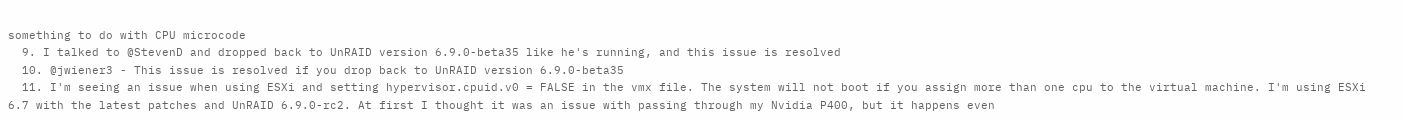something to do with CPU microcode
  9. I talked to @StevenD and dropped back to UnRAID version 6.9.0-beta35 like he's running, and this issue is resolved
  10. @jwiener3 - This issue is resolved if you drop back to UnRAID version 6.9.0-beta35
  11. I'm seeing an issue when using ESXi and setting hypervisor.cpuid.v0 = FALSE in the vmx file. The system will not boot if you assign more than one cpu to the virtual machine. I'm using ESXi 6.7 with the latest patches and UnRAID 6.9.0-rc2. At first I thought it was an issue with passing through my Nvidia P400, but it happens even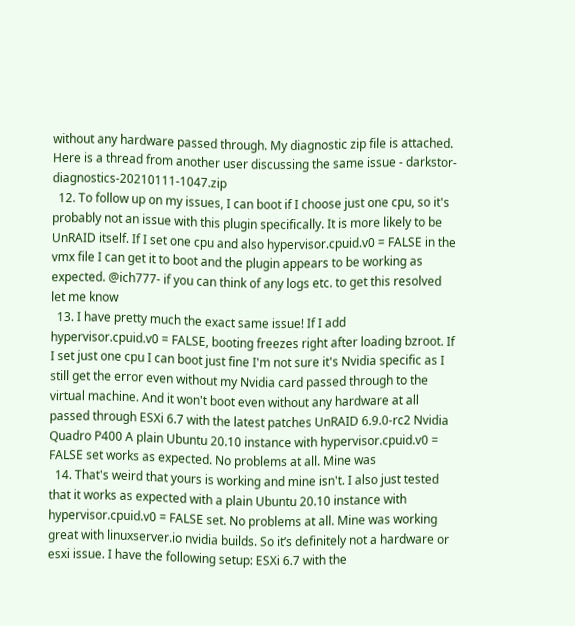without any hardware passed through. My diagnostic zip file is attached. Here is a thread from another user discussing the same issue - darkstor-diagnostics-20210111-1047.zip
  12. To follow up on my issues, I can boot if I choose just one cpu, so it's probably not an issue with this plugin specifically. It is more likely to be UnRAID itself. If I set one cpu and also hypervisor.cpuid.v0 = FALSE in the vmx file I can get it to boot and the plugin appears to be working as expected. @ich777- if you can think of any logs etc. to get this resolved let me know
  13. I have pretty much the exact same issue! If I add hypervisor.cpuid.v0 = FALSE, booting freezes right after loading bzroot. If I set just one cpu I can boot just fine I'm not sure it's Nvidia specific as I still get the error even without my Nvidia card passed through to the virtual machine. And it won't boot even without any hardware at all passed through ESXi 6.7 with the latest patches UnRAID 6.9.0-rc2 Nvidia Quadro P400 A plain Ubuntu 20.10 instance with hypervisor.cpuid.v0 = FALSE set works as expected. No problems at all. Mine was
  14. That's weird that yours is working and mine isn't. I also just tested that it works as expected with a plain Ubuntu 20.10 instance with hypervisor.cpuid.v0 = FALSE set. No problems at all. Mine was working great with linuxserver.io nvidia builds. So it’s definitely not a hardware or esxi issue. I have the following setup: ESXi 6.7 with the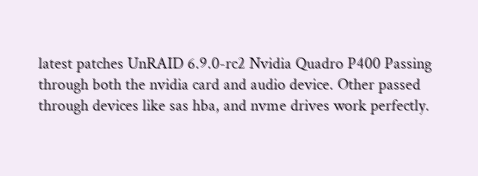latest patches UnRAID 6.9.0-rc2 Nvidia Quadro P400 Passing through both the nvidia card and audio device. Other passed through devices like sas hba, and nvme drives work perfectly.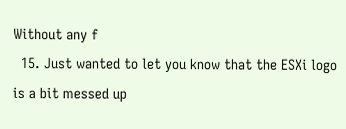Without any f
  15. Just wanted to let you know that the ESXi logo is a bit messed up